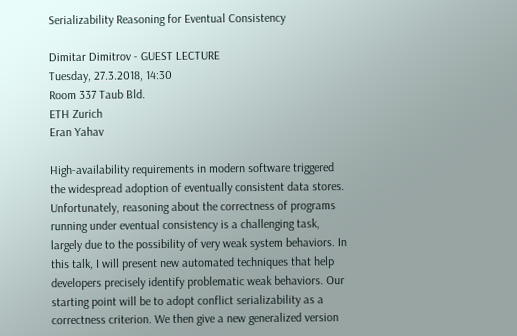Serializability Reasoning for Eventual Consistency

Dimitar Dimitrov - GUEST LECTURE
Tuesday, 27.3.2018, 14:30
Room 337 Taub Bld.
ETH Zurich
Eran Yahav

High-availability requirements in modern software triggered the widespread adoption of eventually consistent data stores. Unfortunately, reasoning about the correctness of programs running under eventual consistency is a challenging task, largely due to the possibility of very weak system behaviors. In this talk, I will present new automated techniques that help developers precisely identify problematic weak behaviors. Our starting point will be to adopt conflict serializability as a correctness criterion. We then give a new generalized version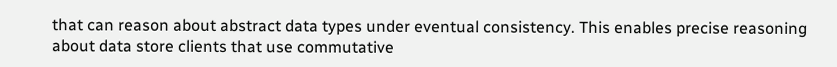that can reason about abstract data types under eventual consistency. This enables precise reasoning about data store clients that use commutative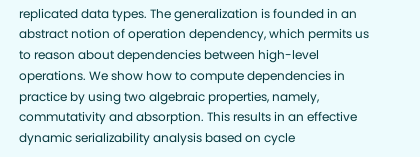replicated data types. The generalization is founded in an abstract notion of operation dependency, which permits us to reason about dependencies between high-level operations. We show how to compute dependencies in practice by using two algebraic properties, namely, commutativity and absorption. This results in an effective dynamic serializability analysis based on cycle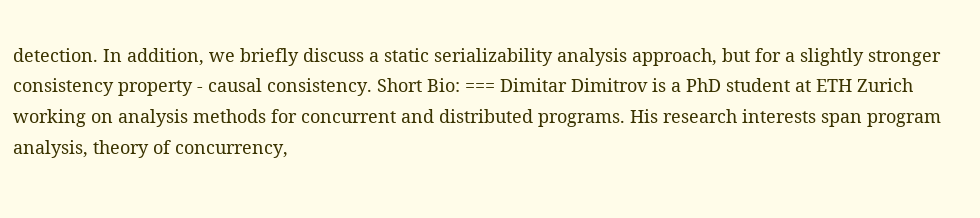detection. In addition, we briefly discuss a static serializability analysis approach, but for a slightly stronger consistency property - causal consistency. Short Bio: === Dimitar Dimitrov is a PhD student at ETH Zurich working on analysis methods for concurrent and distributed programs. His research interests span program analysis, theory of concurrency,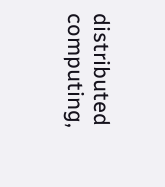distributed computing,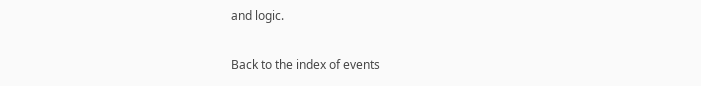and logic.

Back to the index of events